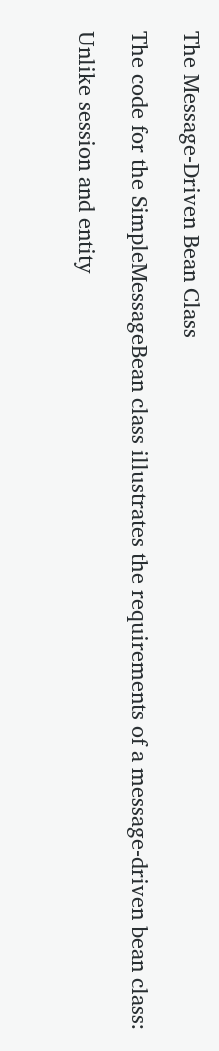The Message-Driven Bean Class

The code for the SimpleMessageBean class illustrates the requirements of a message-driven bean class:

Unlike session and entity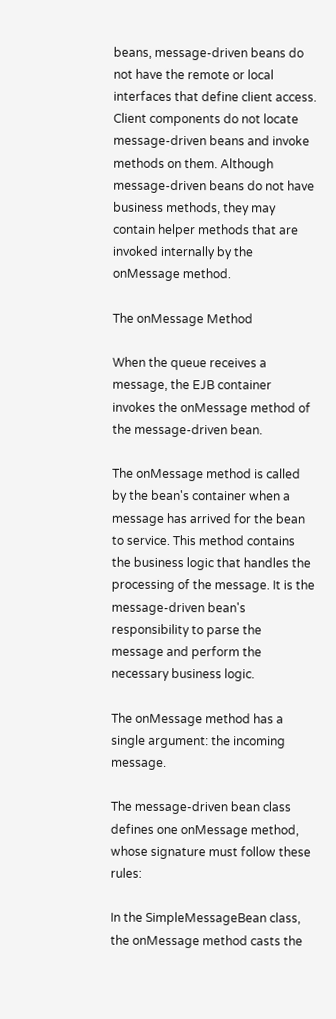beans, message-driven beans do not have the remote or local interfaces that define client access. Client components do not locate message-driven beans and invoke methods on them. Although message-driven beans do not have business methods, they may contain helper methods that are invoked internally by the onMessage method.

The onMessage Method

When the queue receives a message, the EJB container invokes the onMessage method of the message-driven bean.

The onMessage method is called by the bean's container when a message has arrived for the bean to service. This method contains the business logic that handles the processing of the message. It is the message-driven bean's responsibility to parse the message and perform the necessary business logic.

The onMessage method has a single argument: the incoming message.

The message-driven bean class defines one onMessage method, whose signature must follow these rules:

In the SimpleMessageBean class, the onMessage method casts the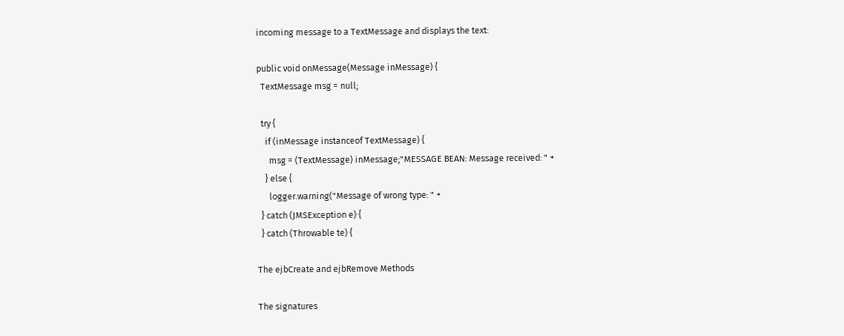incoming message to a TextMessage and displays the text:

public void onMessage(Message inMessage) {
  TextMessage msg = null;

  try {
    if (inMessage instanceof TextMessage) {
      msg = (TextMessage) inMessage;"MESSAGE BEAN: Message received: " +
    } else {
      logger.warning("Message of wrong type: " +
  } catch (JMSException e) {
  } catch (Throwable te) {

The ejbCreate and ejbRemove Methods

The signatures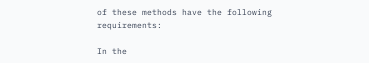of these methods have the following requirements:

In the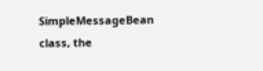SimpleMessageBean class, the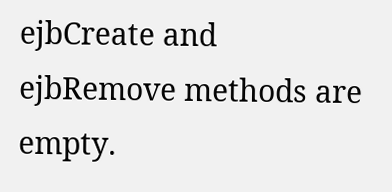ejbCreate and ejbRemove methods are empty.